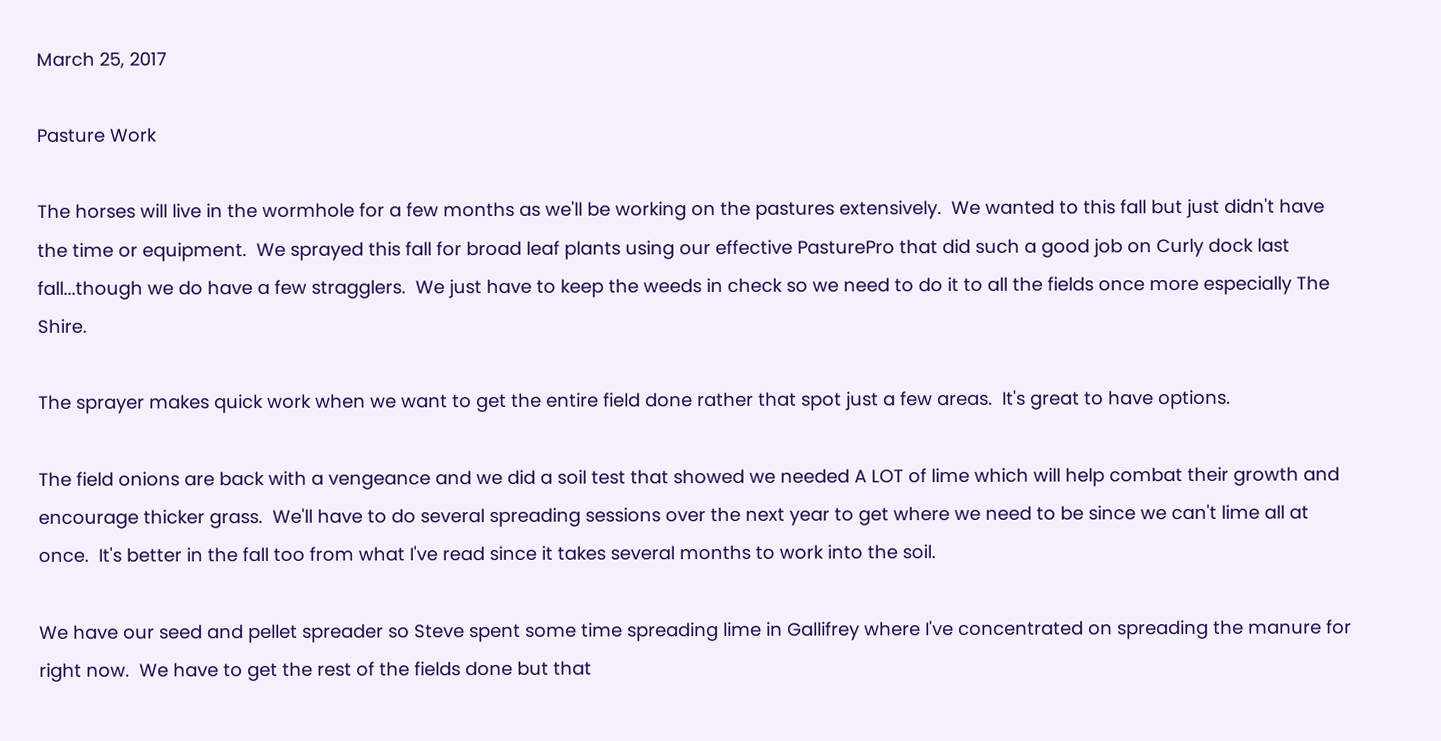March 25, 2017

Pasture Work

The horses will live in the wormhole for a few months as we'll be working on the pastures extensively.  We wanted to this fall but just didn't have the time or equipment.  We sprayed this fall for broad leaf plants using our effective PasturePro that did such a good job on Curly dock last fall...though we do have a few stragglers.  We just have to keep the weeds in check so we need to do it to all the fields once more especially The Shire.

The sprayer makes quick work when we want to get the entire field done rather that spot just a few areas.  It's great to have options.

The field onions are back with a vengeance and we did a soil test that showed we needed A LOT of lime which will help combat their growth and encourage thicker grass.  We'll have to do several spreading sessions over the next year to get where we need to be since we can't lime all at once.  It's better in the fall too from what I've read since it takes several months to work into the soil.

We have our seed and pellet spreader so Steve spent some time spreading lime in Gallifrey where I've concentrated on spreading the manure for right now.  We have to get the rest of the fields done but that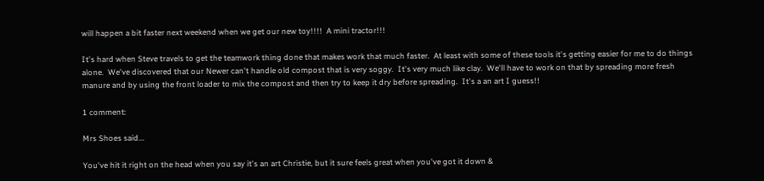will happen a bit faster next weekend when we get our new toy!!!!  A mini tractor!!!

It's hard when Steve travels to get the teamwork thing done that makes work that much faster.  At least with some of these tools it's getting easier for me to do things alone.  We've discovered that our Newer can't handle old compost that is very soggy.  It's very much like clay.  We'll have to work on that by spreading more fresh manure and by using the front loader to mix the compost and then try to keep it dry before spreading.  It's a an art I guess!!

1 comment:

Mrs Shoes said...

You've hit it right on the head when you say it's an art Christie, but it sure feels great when you've got it down &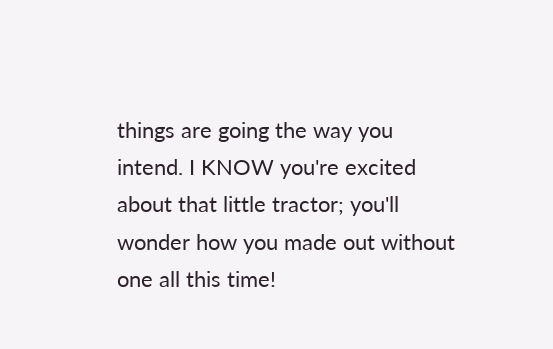things are going the way you intend. I KNOW you're excited about that little tractor; you'll wonder how you made out without one all this time!